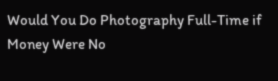Would You Do Photography Full-Time if Money Were No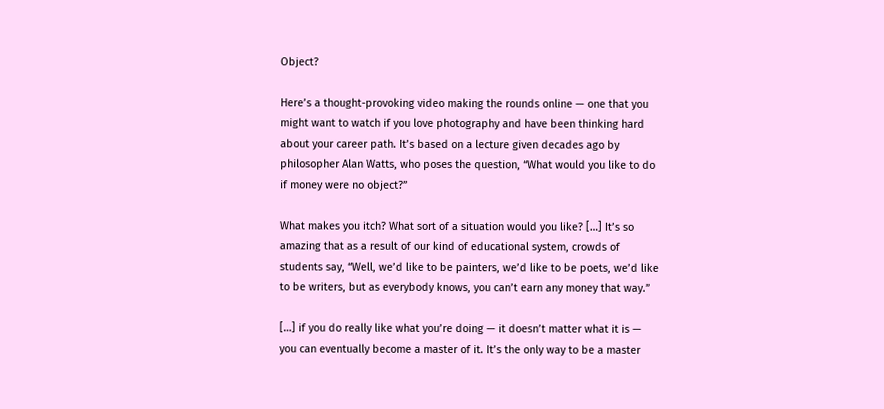Object?

Here’s a thought-provoking video making the rounds online — one that you might want to watch if you love photography and have been thinking hard about your career path. It’s based on a lecture given decades ago by philosopher Alan Watts, who poses the question, “What would you like to do if money were no object?”

What makes you itch? What sort of a situation would you like? […] It’s so amazing that as a result of our kind of educational system, crowds of students say, “Well, we’d like to be painters, we’d like to be poets, we’d like to be writers, but as everybody knows, you can’t earn any money that way.”

[…] if you do really like what you’re doing — it doesn’t matter what it is — you can eventually become a master of it. It’s the only way to be a master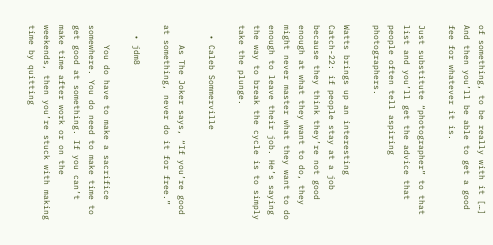of something, to be really with it […] And then you’ll be able to get a good fee for whatever it is.

Just substitute “photographer” to that list and you’ll get the advice that people often tell aspiring photographers.

Watts brings up an interesting Catch-22: if people stay at a job because they think they’re not good enough at what they want to do, they might never master what they want to do enough to leave their job. He’s saying the way to break the cycle is to simply take the plunge.

  • Caleb Sommerville

    As The Joker says, “If you’re good at something, never do it for free.”

  • jdm8

    You do have to make a sacrifice somewhere. You do need to make time to get good at something. If you can’t make time after work or on the weekends, then you’re stuck with making time by quitting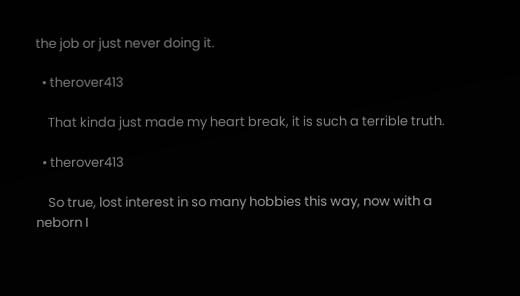the job or just never doing it.

  • therover413

    That kinda just made my heart break, it is such a terrible truth.

  • therover413

    So true, lost interest in so many hobbies this way, now with a neborn I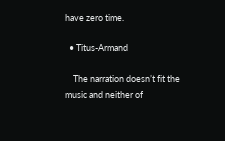have zero time.

  • Titus-Armand

    The narration doesn’t fit the music and neither of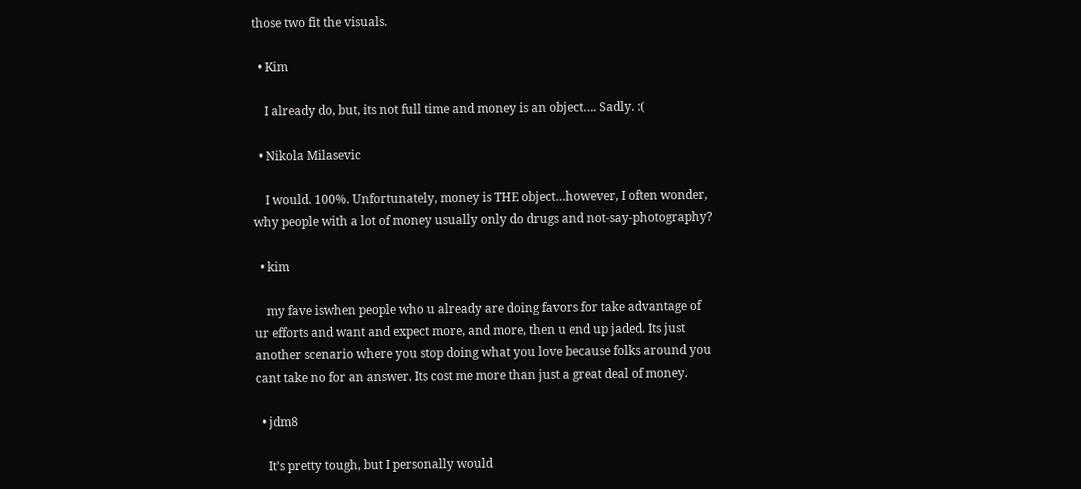those two fit the visuals.

  • Kim

    I already do, but, its not full time and money is an object…. Sadly. :(

  • Nikola Milasevic

    I would. 100%. Unfortunately, money is THE object…however, I often wonder, why people with a lot of money usually only do drugs and not-say-photography?

  • kim

    my fave iswhen people who u already are doing favors for take advantage of ur efforts and want and expect more, and more, then u end up jaded. Its just another scenario where you stop doing what you love because folks around you cant take no for an answer. Its cost me more than just a great deal of money.

  • jdm8

    It’s pretty tough, but I personally would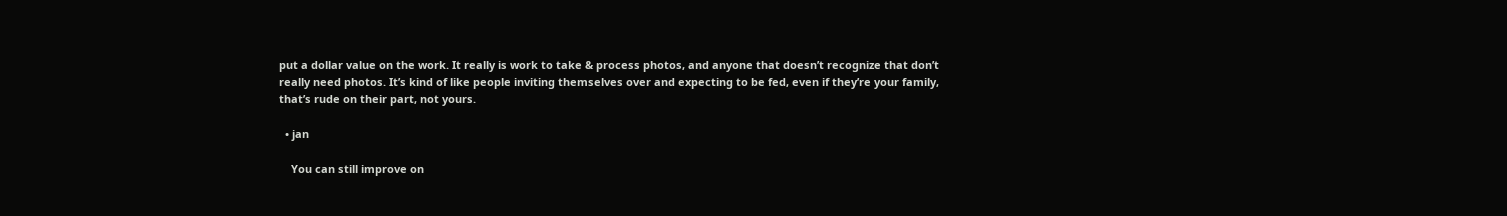put a dollar value on the work. It really is work to take & process photos, and anyone that doesn’t recognize that don’t really need photos. It’s kind of like people inviting themselves over and expecting to be fed, even if they’re your family, that’s rude on their part, not yours.

  • jan

    You can still improve on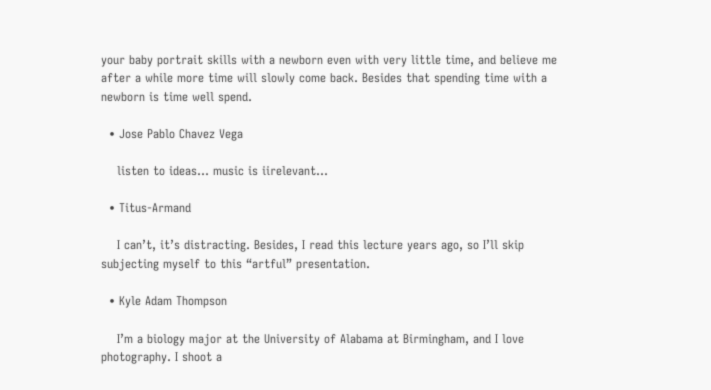your baby portrait skills with a newborn even with very little time, and believe me after a while more time will slowly come back. Besides that spending time with a newborn is time well spend.

  • Jose Pablo Chavez Vega

    listen to ideas… music is iirelevant…

  • Titus-Armand

    I can’t, it’s distracting. Besides, I read this lecture years ago, so I’ll skip subjecting myself to this “artful” presentation.

  • Kyle Adam Thompson

    I’m a biology major at the University of Alabama at Birmingham, and I love photography. I shoot a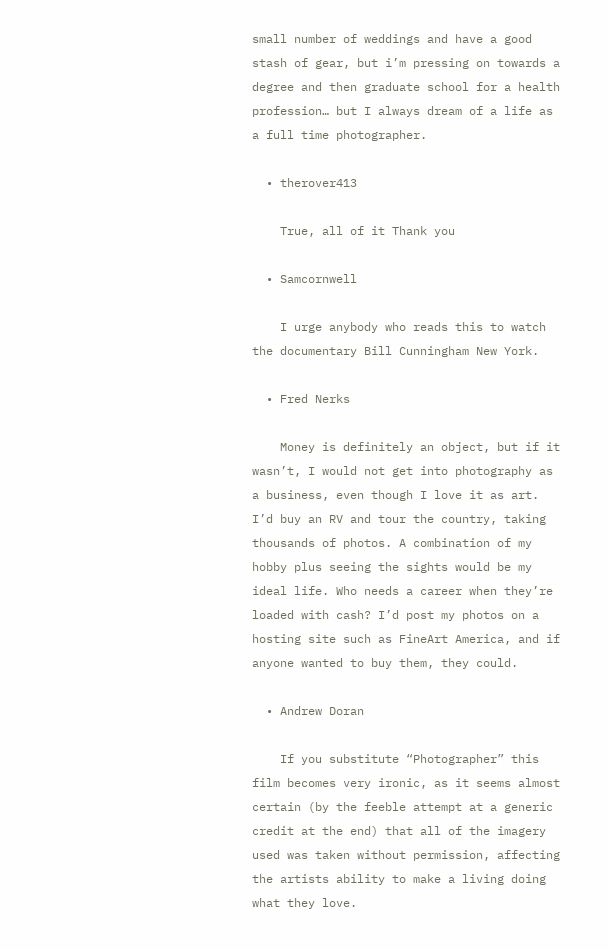small number of weddings and have a good stash of gear, but i’m pressing on towards a degree and then graduate school for a health profession… but I always dream of a life as a full time photographer.

  • therover413

    True, all of it Thank you

  • Samcornwell

    I urge anybody who reads this to watch the documentary Bill Cunningham New York.

  • Fred Nerks

    Money is definitely an object, but if it wasn’t, I would not get into photography as a business, even though I love it as art. I’d buy an RV and tour the country, taking thousands of photos. A combination of my hobby plus seeing the sights would be my ideal life. Who needs a career when they’re loaded with cash? I’d post my photos on a hosting site such as FineArt America, and if anyone wanted to buy them, they could.

  • Andrew Doran

    If you substitute “Photographer” this film becomes very ironic, as it seems almost certain (by the feeble attempt at a generic credit at the end) that all of the imagery used was taken without permission, affecting the artists ability to make a living doing what they love.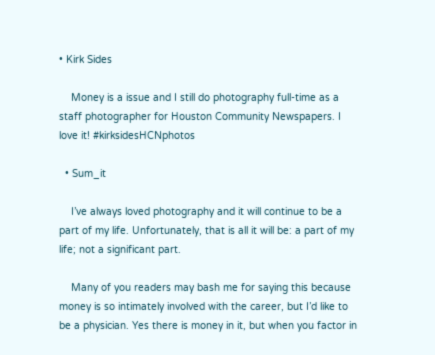• Kirk Sides

    Money is a issue and I still do photography full-time as a staff photographer for Houston Community Newspapers. I love it! #kirksidesHCNphotos

  • Sum_it

    I’ve always loved photography and it will continue to be a part of my life. Unfortunately, that is all it will be: a part of my life; not a significant part.

    Many of you readers may bash me for saying this because money is so intimately involved with the career, but I’d like to be a physician. Yes there is money in it, but when you factor in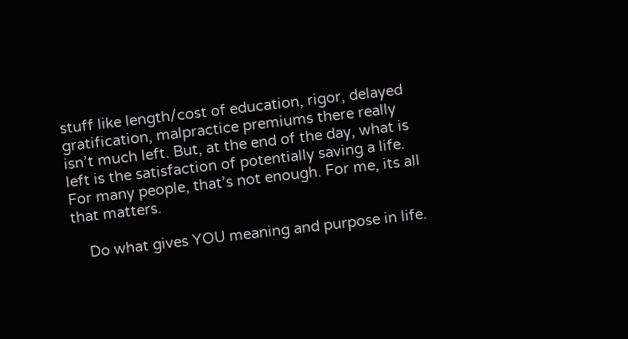stuff like length/cost of education, rigor, delayed gratification, malpractice premiums there really isn’t much left. But, at the end of the day, what is left is the satisfaction of potentially saving a life. For many people, that’s not enough. For me, its all that matters.

    Do what gives YOU meaning and purpose in life.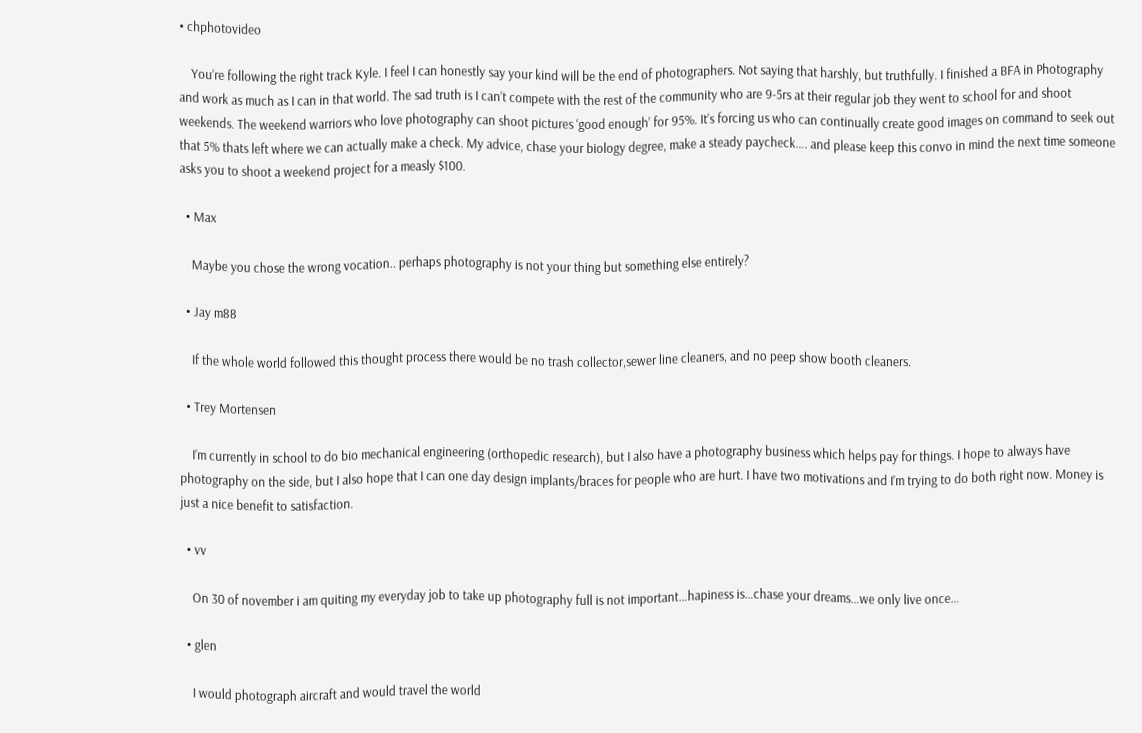• chphotovideo

    You’re following the right track Kyle. I feel I can honestly say your kind will be the end of photographers. Not saying that harshly, but truthfully. I finished a BFA in Photography and work as much as I can in that world. The sad truth is I can’t compete with the rest of the community who are 9-5rs at their regular job they went to school for and shoot weekends. The weekend warriors who love photography can shoot pictures ‘good enough’ for 95%. It’s forcing us who can continually create good images on command to seek out that 5% thats left where we can actually make a check. My advice, chase your biology degree, make a steady paycheck…. and please keep this convo in mind the next time someone asks you to shoot a weekend project for a measly $100.

  • Max

    Maybe you chose the wrong vocation.. perhaps photography is not your thing but something else entirely?

  • Jay m88

    If the whole world followed this thought process there would be no trash collector,sewer line cleaners, and no peep show booth cleaners.

  • Trey Mortensen

    I’m currently in school to do bio mechanical engineering (orthopedic research), but I also have a photography business which helps pay for things. I hope to always have photography on the side, but I also hope that I can one day design implants/braces for people who are hurt. I have two motivations and I’m trying to do both right now. Money is just a nice benefit to satisfaction.

  • vv

    On 30 of november i am quiting my everyday job to take up photography full is not important…hapiness is…chase your dreams…we only live once…

  • glen

    I would photograph aircraft and would travel the world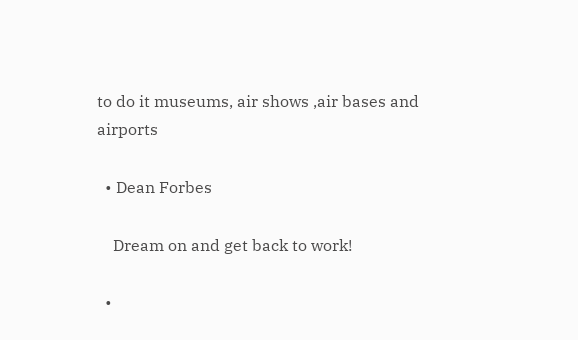to do it museums, air shows ,air bases and airports

  • Dean Forbes

    Dream on and get back to work!

  •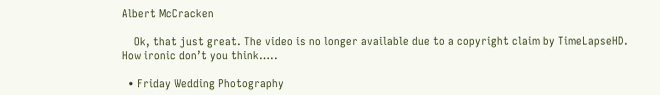Albert McCracken

    Ok, that just great. The video is no longer available due to a copyright claim by TimeLapseHD. How ironic don’t you think…..

  • Friday Wedding Photography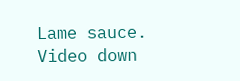Lame sauce. Video down